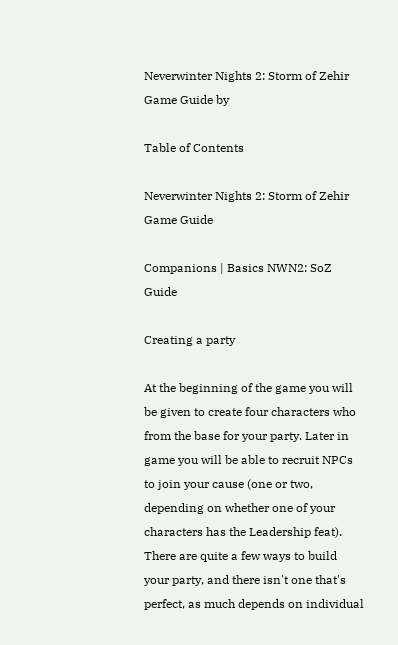Neverwinter Nights 2: Storm of Zehir Game Guide by

Table of Contents

Neverwinter Nights 2: Storm of Zehir Game Guide

Companions | Basics NWN2: SoZ Guide

Creating a party

At the beginning of the game you will be given to create four characters who from the base for your party. Later in game you will be able to recruit NPCs to join your cause (one or two, depending on whether one of your characters has the Leadership feat). There are quite a few ways to build your party, and there isn't one that's perfect, as much depends on individual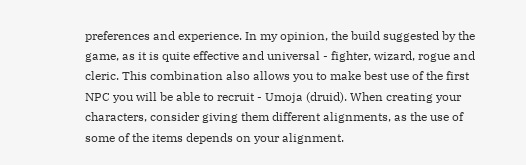preferences and experience. In my opinion, the build suggested by the game, as it is quite effective and universal - fighter, wizard, rogue and cleric. This combination also allows you to make best use of the first NPC you will be able to recruit - Umoja (druid). When creating your characters, consider giving them different alignments, as the use of some of the items depends on your alignment.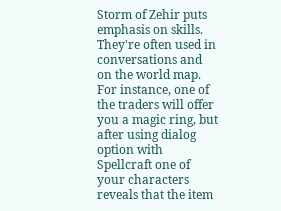Storm of Zehir puts emphasis on skills. They're often used in conversations and on the world map. For instance, one of the traders will offer you a magic ring, but after using dialog option with Spellcraft one of your characters reveals that the item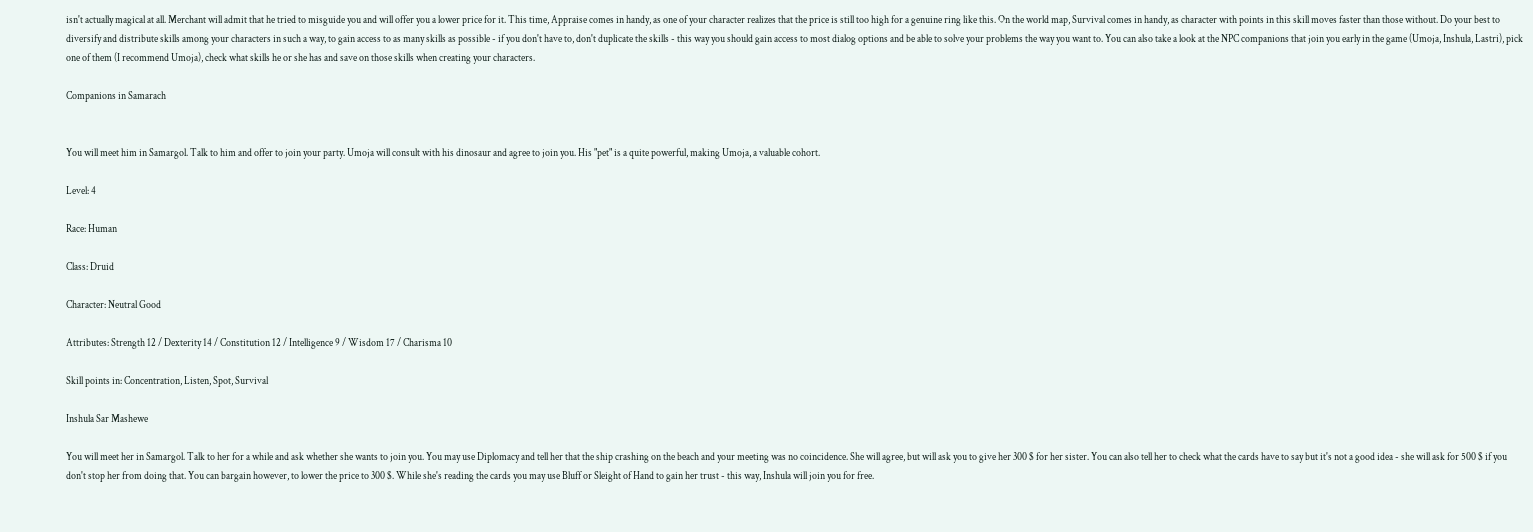isn't actually magical at all. Merchant will admit that he tried to misguide you and will offer you a lower price for it. This time, Appraise comes in handy, as one of your character realizes that the price is still too high for a genuine ring like this. On the world map, Survival comes in handy, as character with points in this skill moves faster than those without. Do your best to diversify and distribute skills among your characters in such a way, to gain access to as many skills as possible - if you don't have to, don't duplicate the skills - this way you should gain access to most dialog options and be able to solve your problems the way you want to. You can also take a look at the NPC companions that join you early in the game (Umoja, Inshula, Lastri), pick one of them (I recommend Umoja), check what skills he or she has and save on those skills when creating your characters.

Companions in Samarach


You will meet him in Samargol. Talk to him and offer to join your party. Umoja will consult with his dinosaur and agree to join you. His "pet" is a quite powerful, making Umoja, a valuable cohort.

Level: 4

Race: Human

Class: Druid

Character: Neutral Good

Attributes: Strength 12 / Dexterity 14 / Constitution 12 / Intelligence 9 / Wisdom 17 / Charisma 10

Skill points in: Concentration, Listen, Spot, Survival

Inshula Sar Mashewe

You will meet her in Samargol. Talk to her for a while and ask whether she wants to join you. You may use Diplomacy and tell her that the ship crashing on the beach and your meeting was no coincidence. She will agree, but will ask you to give her 300 $ for her sister. You can also tell her to check what the cards have to say but it's not a good idea - she will ask for 500 $ if you don't stop her from doing that. You can bargain however, to lower the price to 300 $. While she's reading the cards you may use Bluff or Sleight of Hand to gain her trust - this way, Inshula will join you for free.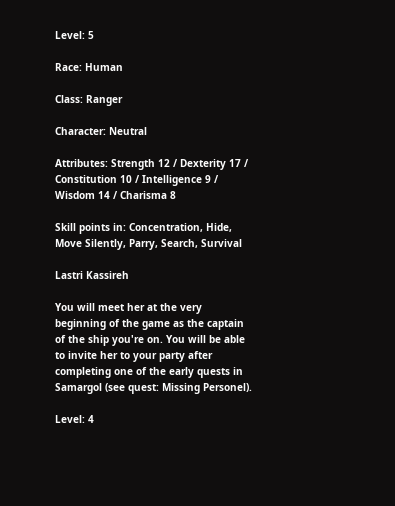Level: 5

Race: Human

Class: Ranger

Character: Neutral

Attributes: Strength 12 / Dexterity 17 / Constitution 10 / Intelligence 9 / Wisdom 14 / Charisma 8

Skill points in: Concentration, Hide, Move Silently, Parry, Search, Survival

Lastri Kassireh

You will meet her at the very beginning of the game as the captain of the ship you're on. You will be able to invite her to your party after completing one of the early quests in Samargol (see quest: Missing Personel).

Level: 4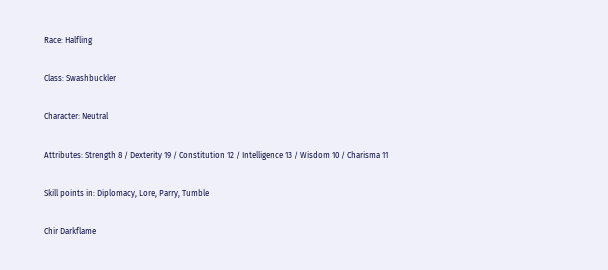Race: Halfling

Class: Swashbuckler

Character: Neutral

Attributes: Strength 8 / Dexterity 19 / Constitution 12 / Intelligence 13 / Wisdom 10 / Charisma 11

Skill points in: Diplomacy, Lore, Parry, Tumble

Chir Darkflame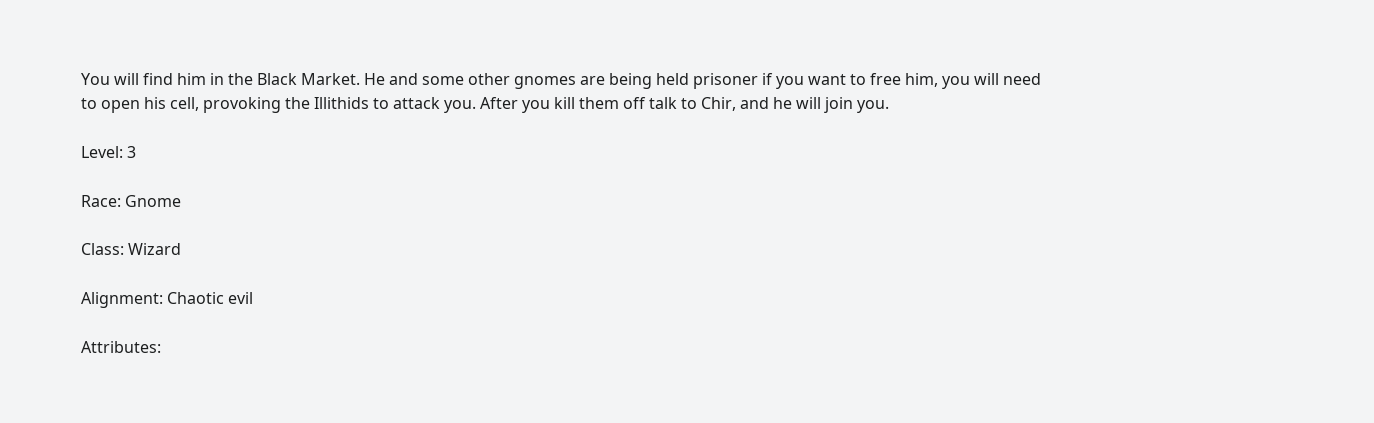You will find him in the Black Market. He and some other gnomes are being held prisoner if you want to free him, you will need to open his cell, provoking the Illithids to attack you. After you kill them off talk to Chir, and he will join you.

Level: 3

Race: Gnome

Class: Wizard

Alignment: Chaotic evil

Attributes: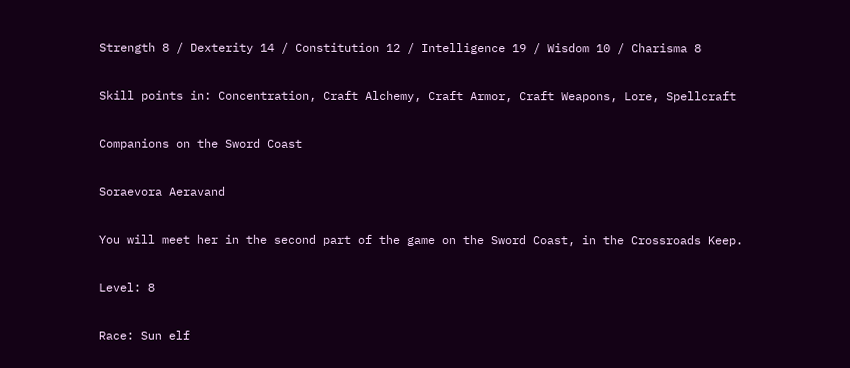Strength 8 / Dexterity 14 / Constitution 12 / Intelligence 19 / Wisdom 10 / Charisma 8

Skill points in: Concentration, Craft Alchemy, Craft Armor, Craft Weapons, Lore, Spellcraft

Companions on the Sword Coast

Soraevora Aeravand

You will meet her in the second part of the game on the Sword Coast, in the Crossroads Keep.

Level: 8

Race: Sun elf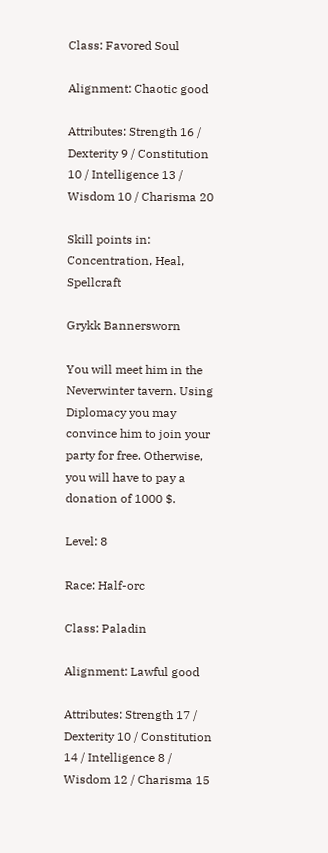Class: Favored Soul

Alignment: Chaotic good

Attributes: Strength 16 / Dexterity 9 / Constitution 10 / Intelligence 13 / Wisdom 10 / Charisma 20

Skill points in: Concentration, Heal, Spellcraft

Grykk Bannersworn

You will meet him in the Neverwinter tavern. Using Diplomacy you may convince him to join your party for free. Otherwise, you will have to pay a donation of 1000 $.

Level: 8

Race: Half-orc

Class: Paladin

Alignment: Lawful good

Attributes: Strength 17 / Dexterity 10 / Constitution 14 / Intelligence 8 / Wisdom 12 / Charisma 15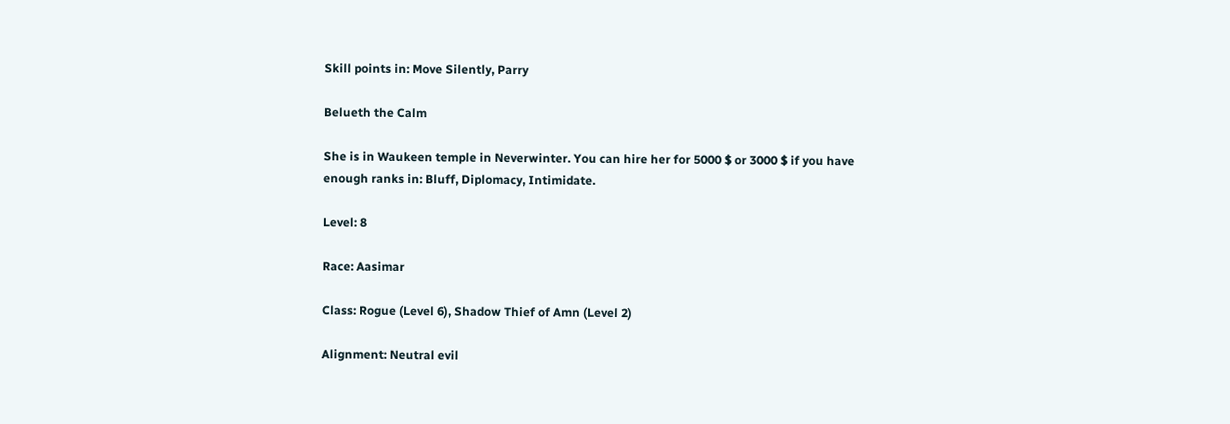Skill points in: Move Silently, Parry

Belueth the Calm

She is in Waukeen temple in Neverwinter. You can hire her for 5000 $ or 3000 $ if you have enough ranks in: Bluff, Diplomacy, Intimidate.

Level: 8

Race: Aasimar

Class: Rogue (Level 6), Shadow Thief of Amn (Level 2)

Alignment: Neutral evil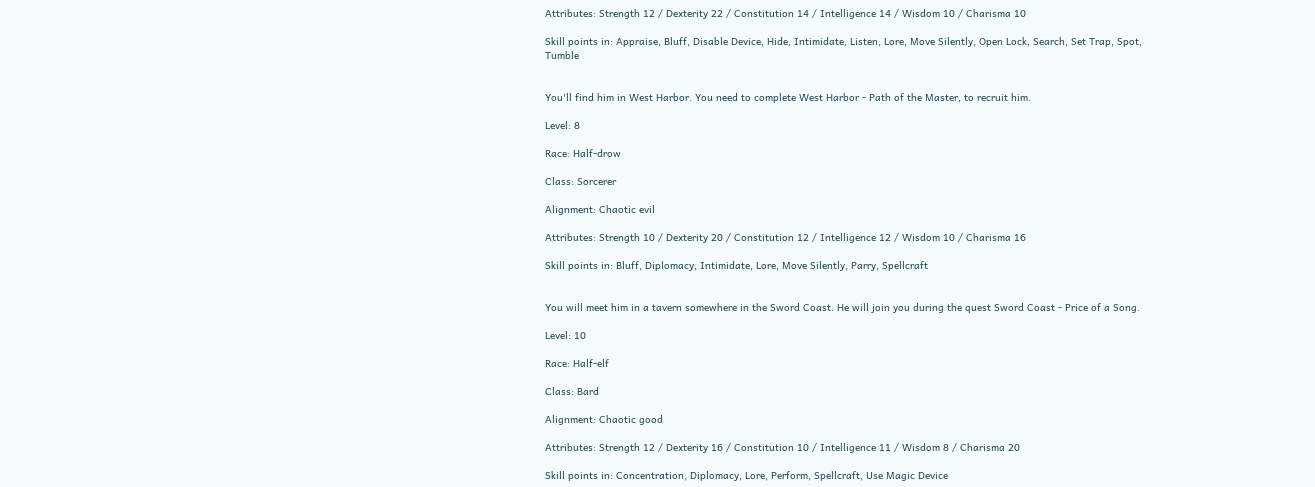Attributes: Strength 12 / Dexterity 22 / Constitution 14 / Intelligence 14 / Wisdom 10 / Charisma 10

Skill points in: Appraise, Bluff, Disable Device, Hide, Intimidate, Listen, Lore, Move Silently, Open Lock, Search, Set Trap, Spot, Tumble


You'll find him in West Harbor. You need to complete West Harbor - Path of the Master, to recruit him.

Level: 8

Race: Half-drow

Class: Sorcerer

Alignment: Chaotic evil

Attributes: Strength 10 / Dexterity 20 / Constitution 12 / Intelligence 12 / Wisdom 10 / Charisma 16

Skill points in: Bluff, Diplomacy, Intimidate, Lore, Move Silently, Parry, Spellcraft


You will meet him in a tavern somewhere in the Sword Coast. He will join you during the quest Sword Coast - Price of a Song.

Level: 10

Race: Half-elf

Class: Bard

Alignment: Chaotic good

Attributes: Strength 12 / Dexterity 16 / Constitution 10 / Intelligence 11 / Wisdom 8 / Charisma 20

Skill points in: Concentration, Diplomacy, Lore, Perform, Spellcraft, Use Magic Device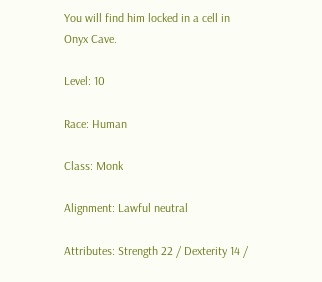You will find him locked in a cell in Onyx Cave.

Level: 10

Race: Human

Class: Monk

Alignment: Lawful neutral

Attributes: Strength 22 / Dexterity 14 /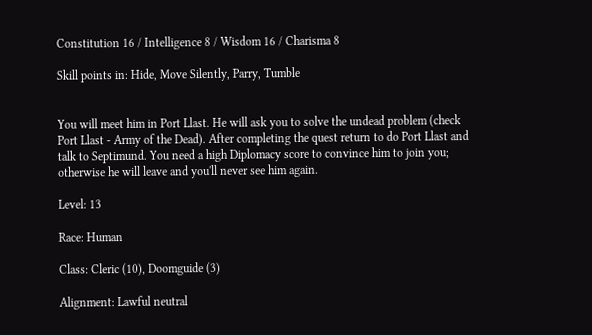Constitution 16 / Intelligence 8 / Wisdom 16 / Charisma 8

Skill points in: Hide, Move Silently, Parry, Tumble


You will meet him in Port Llast. He will ask you to solve the undead problem (check Port Llast - Army of the Dead). After completing the quest return to do Port Llast and talk to Septimund. You need a high Diplomacy score to convince him to join you; otherwise he will leave and you'll never see him again.

Level: 13

Race: Human

Class: Cleric (10), Doomguide (3)

Alignment: Lawful neutral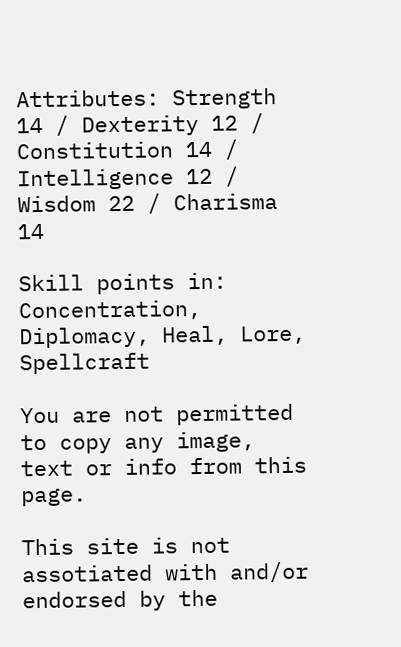Attributes: Strength 14 / Dexterity 12 / Constitution 14 / Intelligence 12 / Wisdom 22 / Charisma 14

Skill points in: Concentration, Diplomacy, Heal, Lore, Spellcraft

You are not permitted to copy any image, text or info from this page.

This site is not assotiated with and/or endorsed by the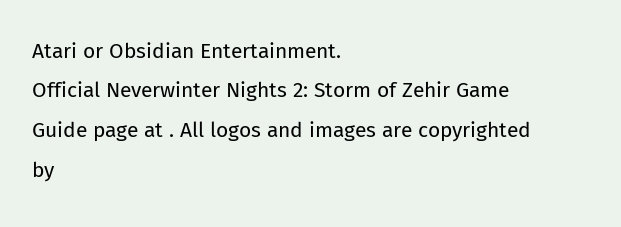Atari or Obsidian Entertainment.
Official Neverwinter Nights 2: Storm of Zehir Game Guide page at . All logos and images are copyrighted by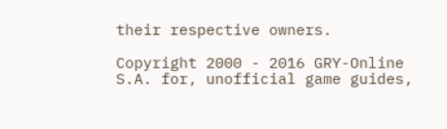their respective owners.

Copyright 2000 - 2016 GRY-Online S.A. for, unofficial game guides,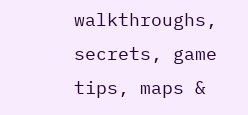walkthroughs, secrets, game tips, maps &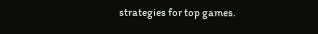strategies for top games.